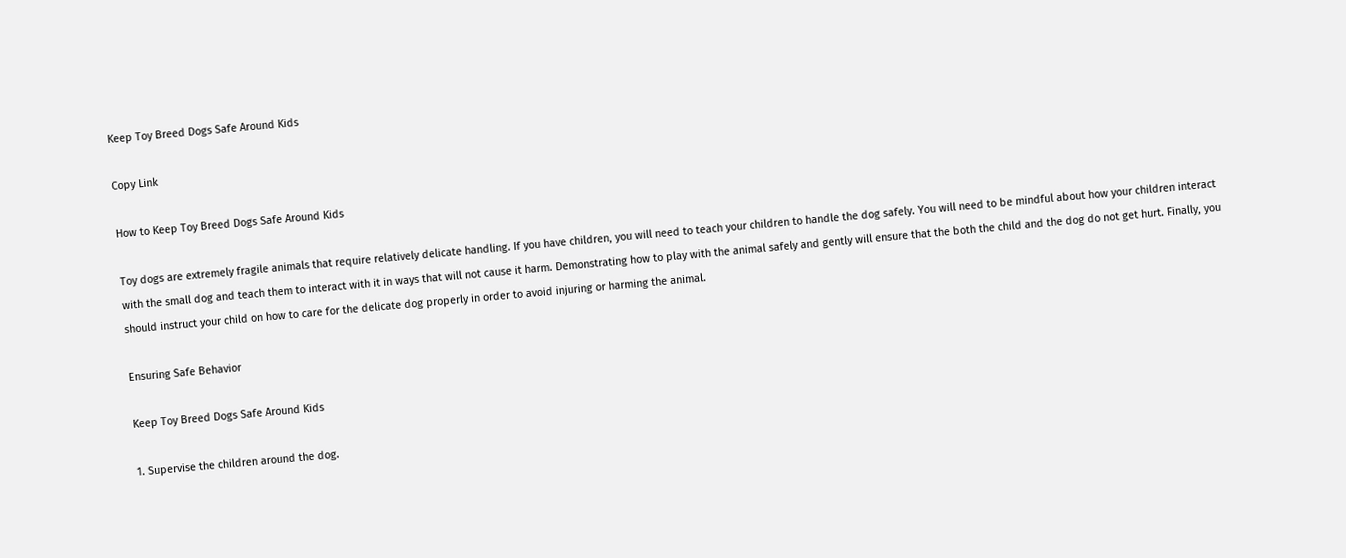Keep Toy Breed Dogs Safe Around Kids

Copy Link

How to Keep Toy Breed Dogs Safe Around Kids

Toy dogs are extremely fragile animals that require relatively delicate handling. If you have children, you will need to teach your children to handle the dog safely. You will need to be mindful about how your children interact with the small dog and teach them to interact with it in ways that will not cause it harm. Demonstrating how to play with the animal safely and gently will ensure that the both the child and the dog do not get hurt. Finally, you should instruct your child on how to care for the delicate dog properly in order to avoid injuring or harming the animal.

Ensuring Safe Behavior

Keep Toy Breed Dogs Safe Around Kids

1. Supervise the children around the dog.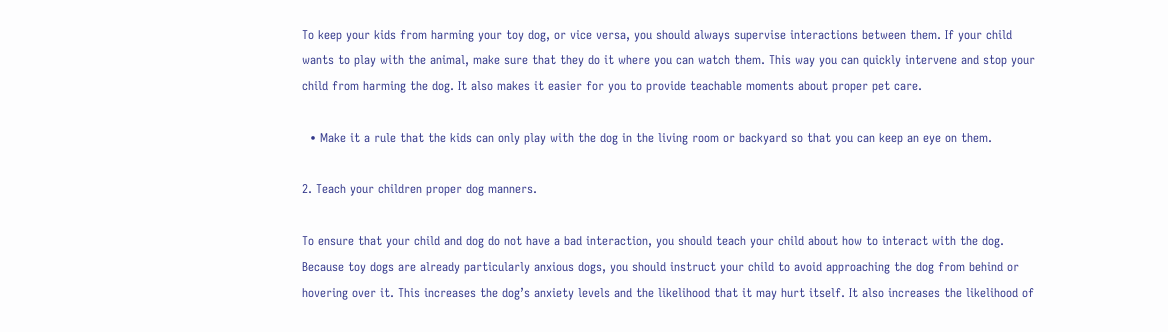To keep your kids from harming your toy dog, or vice versa, you should always supervise interactions between them. If your child wants to play with the animal, make sure that they do it where you can watch them. This way you can quickly intervene and stop your child from harming the dog. It also makes it easier for you to provide teachable moments about proper pet care.

  • Make it a rule that the kids can only play with the dog in the living room or backyard so that you can keep an eye on them.

2. Teach your children proper dog manners.

To ensure that your child and dog do not have a bad interaction, you should teach your child about how to interact with the dog. Because toy dogs are already particularly anxious dogs, you should instruct your child to avoid approaching the dog from behind or hovering over it. This increases the dog’s anxiety levels and the likelihood that it may hurt itself. It also increases the likelihood of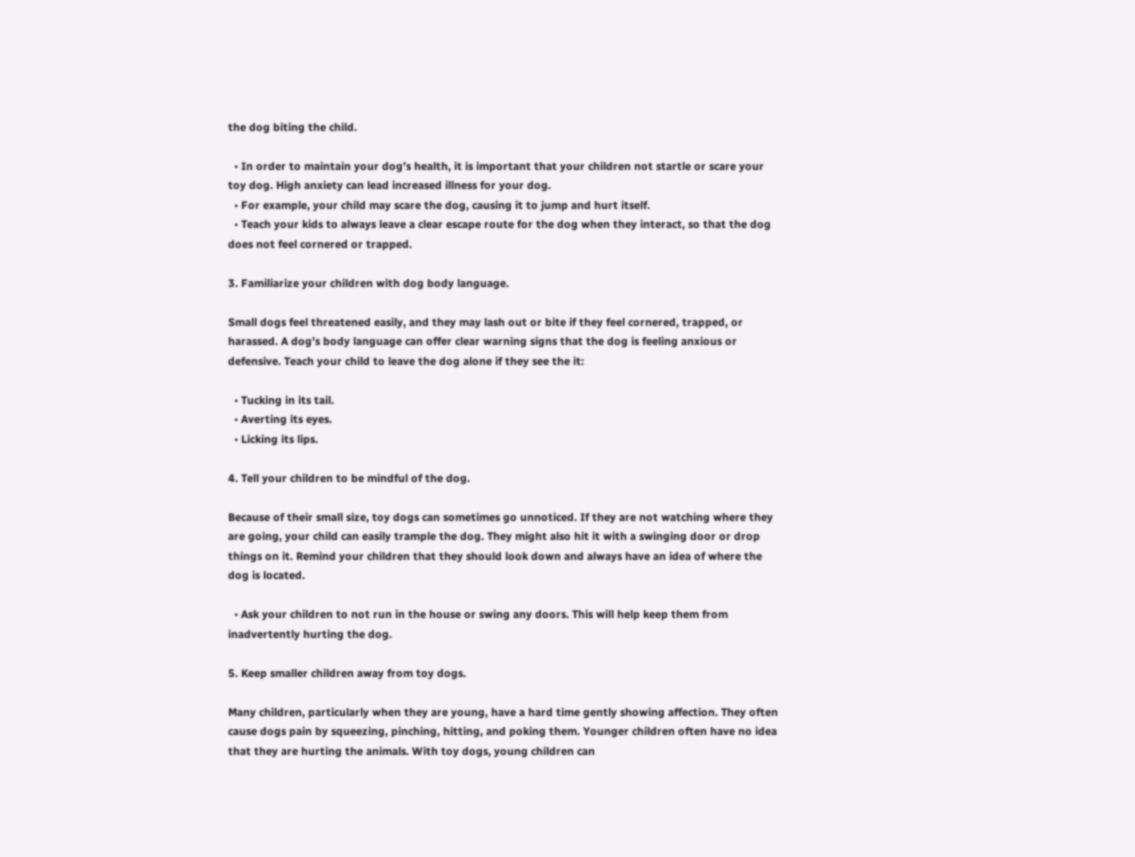the dog biting the child.

  • In order to maintain your dog’s health, it is important that your children not startle or scare your toy dog. High anxiety can lead increased illness for your dog.
  • For example, your child may scare the dog, causing it to jump and hurt itself.
  • Teach your kids to always leave a clear escape route for the dog when they interact, so that the dog does not feel cornered or trapped.

3. Familiarize your children with dog body language.

Small dogs feel threatened easily, and they may lash out or bite if they feel cornered, trapped, or harassed. A dog’s body language can offer clear warning signs that the dog is feeling anxious or defensive. Teach your child to leave the dog alone if they see the it:

  • Tucking in its tail.
  • Averting its eyes.
  • Licking its lips.

4. Tell your children to be mindful of the dog.

Because of their small size, toy dogs can sometimes go unnoticed. If they are not watching where they are going, your child can easily trample the dog. They might also hit it with a swinging door or drop things on it. Remind your children that they should look down and always have an idea of where the dog is located.

  • Ask your children to not run in the house or swing any doors. This will help keep them from inadvertently hurting the dog.

5. Keep smaller children away from toy dogs.

Many children, particularly when they are young, have a hard time gently showing affection. They often cause dogs pain by squeezing, pinching, hitting, and poking them. Younger children often have no idea that they are hurting the animals. With toy dogs, young children can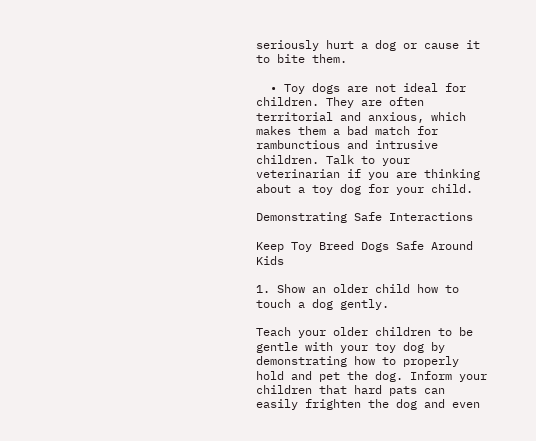seriously hurt a dog or cause it to bite them.

  • Toy dogs are not ideal for children. They are often territorial and anxious, which makes them a bad match for rambunctious and intrusive children. Talk to your veterinarian if you are thinking about a toy dog for your child.

Demonstrating Safe Interactions

Keep Toy Breed Dogs Safe Around Kids

1. Show an older child how to touch a dog gently.

Teach your older children to be gentle with your toy dog by demonstrating how to properly hold and pet the dog. Inform your children that hard pats can easily frighten the dog and even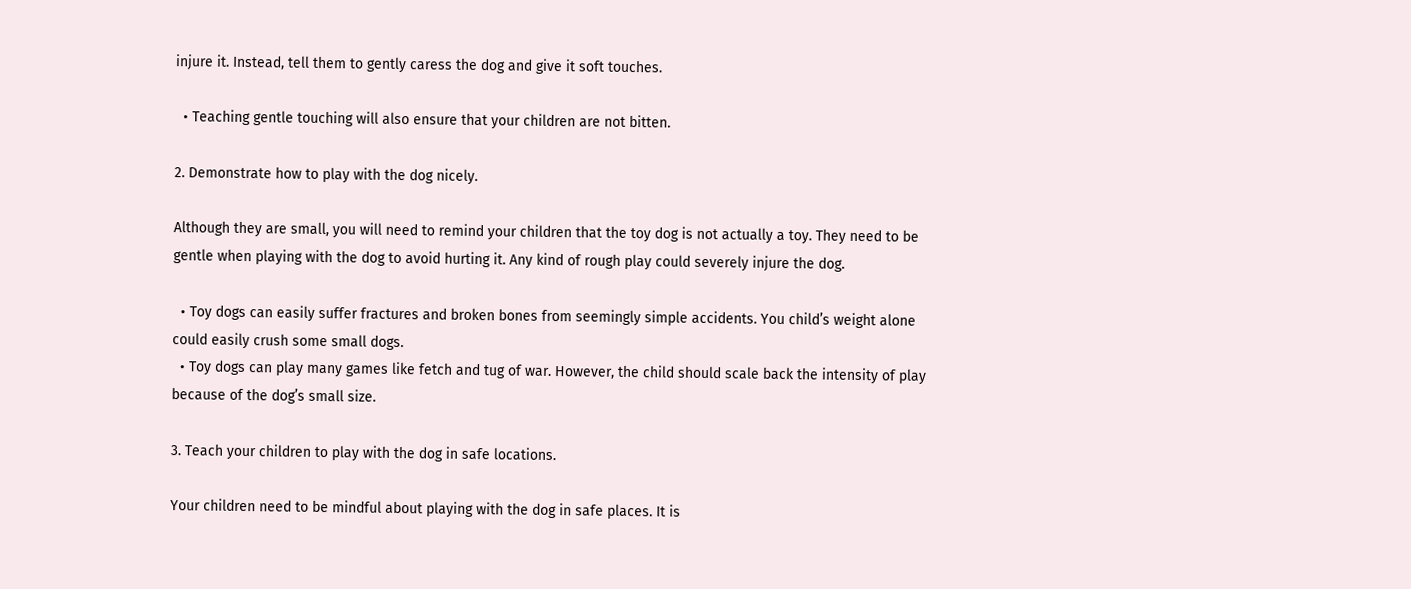injure it. Instead, tell them to gently caress the dog and give it soft touches.

  • Teaching gentle touching will also ensure that your children are not bitten.

2. Demonstrate how to play with the dog nicely.

Although they are small, you will need to remind your children that the toy dog is not actually a toy. They need to be gentle when playing with the dog to avoid hurting it. Any kind of rough play could severely injure the dog.

  • Toy dogs can easily suffer fractures and broken bones from seemingly simple accidents. You child’s weight alone could easily crush some small dogs.
  • Toy dogs can play many games like fetch and tug of war. However, the child should scale back the intensity of play because of the dog’s small size.

3. Teach your children to play with the dog in safe locations.

Your children need to be mindful about playing with the dog in safe places. It is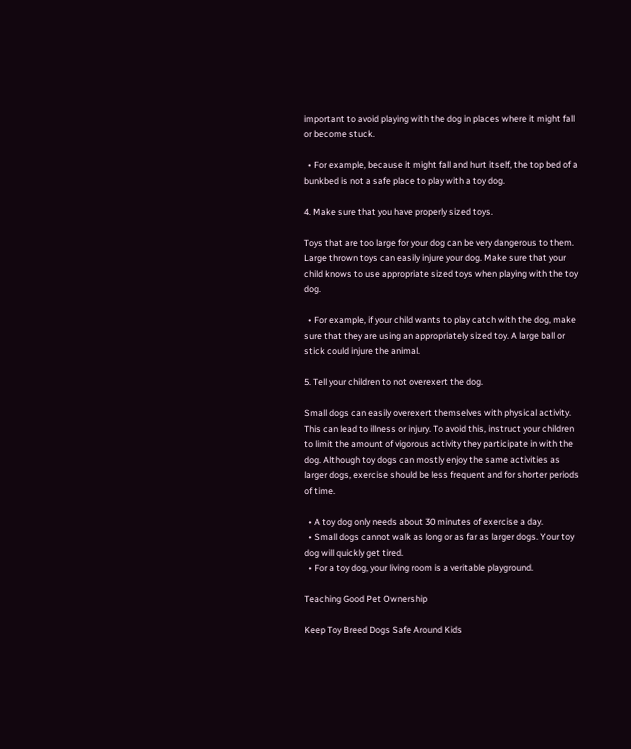important to avoid playing with the dog in places where it might fall or become stuck.

  • For example, because it might fall and hurt itself, the top bed of a bunkbed is not a safe place to play with a toy dog.

4. Make sure that you have properly sized toys.

Toys that are too large for your dog can be very dangerous to them. Large thrown toys can easily injure your dog. Make sure that your child knows to use appropriate sized toys when playing with the toy dog.

  • For example, if your child wants to play catch with the dog, make sure that they are using an appropriately sized toy. A large ball or stick could injure the animal.

5. Tell your children to not overexert the dog.

Small dogs can easily overexert themselves with physical activity. This can lead to illness or injury. To avoid this, instruct your children to limit the amount of vigorous activity they participate in with the dog. Although toy dogs can mostly enjoy the same activities as larger dogs, exercise should be less frequent and for shorter periods of time.

  • A toy dog only needs about 30 minutes of exercise a day.
  • Small dogs cannot walk as long or as far as larger dogs. Your toy dog will quickly get tired.
  • For a toy dog, your living room is a veritable playground.

Teaching Good Pet Ownership

Keep Toy Breed Dogs Safe Around Kids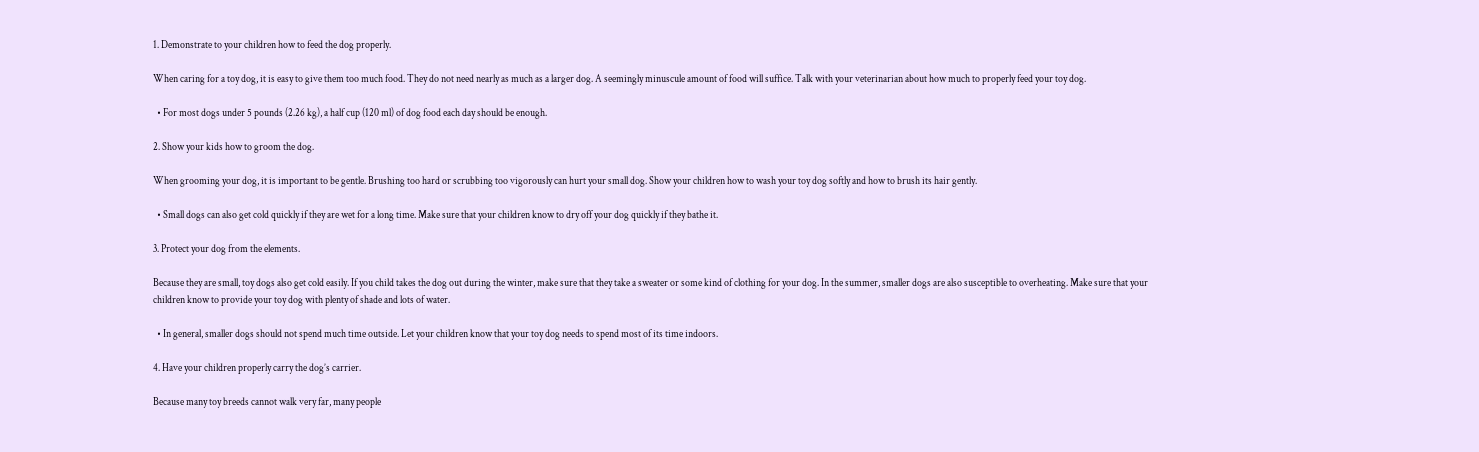1. Demonstrate to your children how to feed the dog properly.

When caring for a toy dog, it is easy to give them too much food. They do not need nearly as much as a larger dog. A seemingly minuscule amount of food will suffice. Talk with your veterinarian about how much to properly feed your toy dog.

  • For most dogs under 5 pounds (2.26 kg), a half cup (120 ml) of dog food each day should be enough.

2. Show your kids how to groom the dog.

When grooming your dog, it is important to be gentle. Brushing too hard or scrubbing too vigorously can hurt your small dog. Show your children how to wash your toy dog softly and how to brush its hair gently.

  • Small dogs can also get cold quickly if they are wet for a long time. Make sure that your children know to dry off your dog quickly if they bathe it.

3. Protect your dog from the elements.

Because they are small, toy dogs also get cold easily. If you child takes the dog out during the winter, make sure that they take a sweater or some kind of clothing for your dog. In the summer, smaller dogs are also susceptible to overheating. Make sure that your children know to provide your toy dog with plenty of shade and lots of water.

  • In general, smaller dogs should not spend much time outside. Let your children know that your toy dog needs to spend most of its time indoors.

4. Have your children properly carry the dog’s carrier.

Because many toy breeds cannot walk very far, many people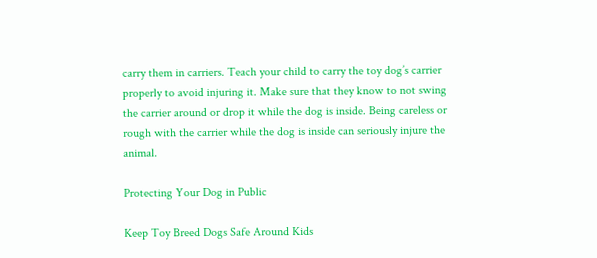carry them in carriers. Teach your child to carry the toy dog’s carrier properly to avoid injuring it. Make sure that they know to not swing the carrier around or drop it while the dog is inside. Being careless or rough with the carrier while the dog is inside can seriously injure the animal.

Protecting Your Dog in Public

Keep Toy Breed Dogs Safe Around Kids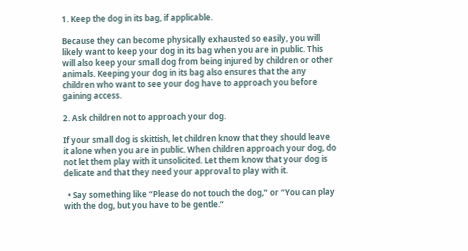1. Keep the dog in its bag, if applicable.

Because they can become physically exhausted so easily, you will likely want to keep your dog in its bag when you are in public. This will also keep your small dog from being injured by children or other animals. Keeping your dog in its bag also ensures that the any children who want to see your dog have to approach you before gaining access.

2. Ask children not to approach your dog.

If your small dog is skittish, let children know that they should leave it alone when you are in public. When children approach your dog, do not let them play with it unsolicited. Let them know that your dog is delicate and that they need your approval to play with it.

  • Say something like “Please do not touch the dog,” or “You can play with the dog, but you have to be gentle.”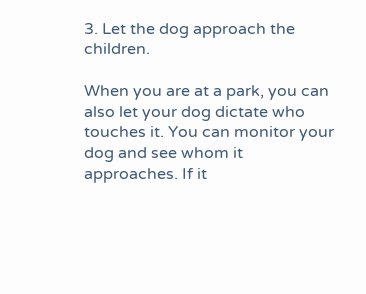3. Let the dog approach the children.

When you are at a park, you can also let your dog dictate who touches it. You can monitor your dog and see whom it approaches. If it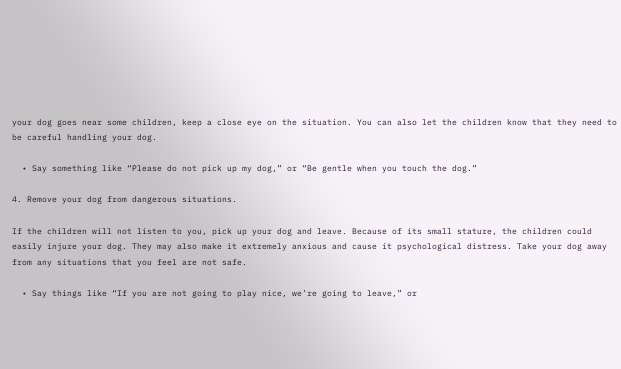your dog goes near some children, keep a close eye on the situation. You can also let the children know that they need to be careful handling your dog.

  • Say something like “Please do not pick up my dog,” or “Be gentle when you touch the dog.”

4. Remove your dog from dangerous situations.

If the children will not listen to you, pick up your dog and leave. Because of its small stature, the children could easily injure your dog. They may also make it extremely anxious and cause it psychological distress. Take your dog away from any situations that you feel are not safe.

  • Say things like “If you are not going to play nice, we’re going to leave,” or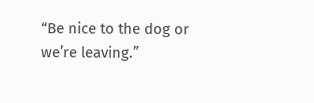“Be nice to the dog or we’re leaving.”